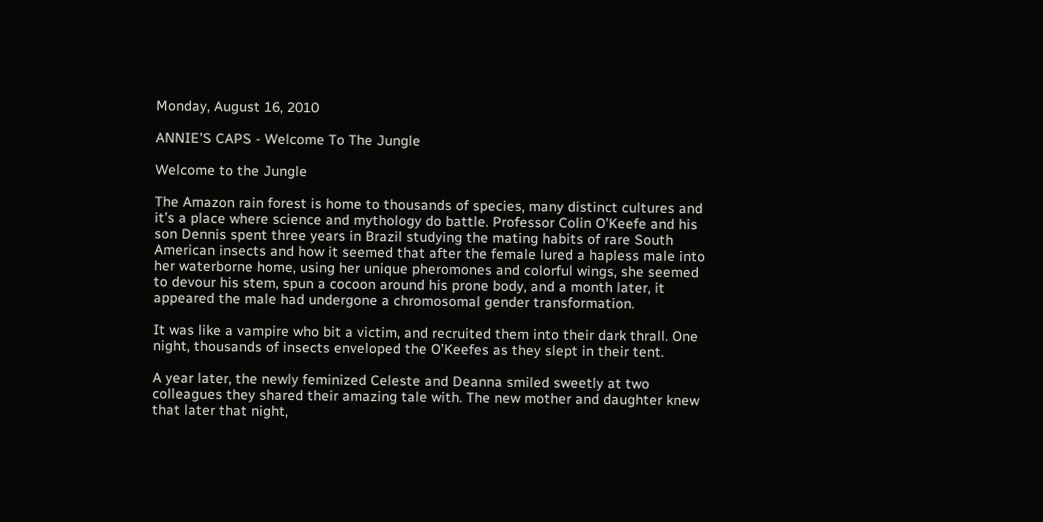Monday, August 16, 2010

ANNIE'S CAPS - Welcome To The Jungle

Welcome to the Jungle

The Amazon rain forest is home to thousands of species, many distinct cultures and it’s a place where science and mythology do battle. Professor Colin O’Keefe and his son Dennis spent three years in Brazil studying the mating habits of rare South American insects and how it seemed that after the female lured a hapless male into her waterborne home, using her unique pheromones and colorful wings, she seemed to devour his stem, spun a cocoon around his prone body, and a month later, it appeared the male had undergone a chromosomal gender transformation.

It was like a vampire who bit a victim, and recruited them into their dark thrall. One night, thousands of insects enveloped the O’Keefes as they slept in their tent.

A year later, the newly feminized Celeste and Deanna smiled sweetly at two colleagues they shared their amazing tale with. The new mother and daughter knew that later that night,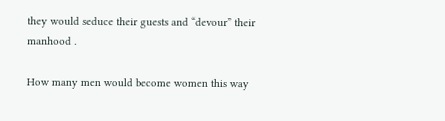they would seduce their guests and “devour” their manhood .

How many men would become women this way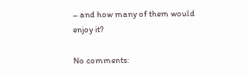– and how many of them would enjoy it?

No comments: